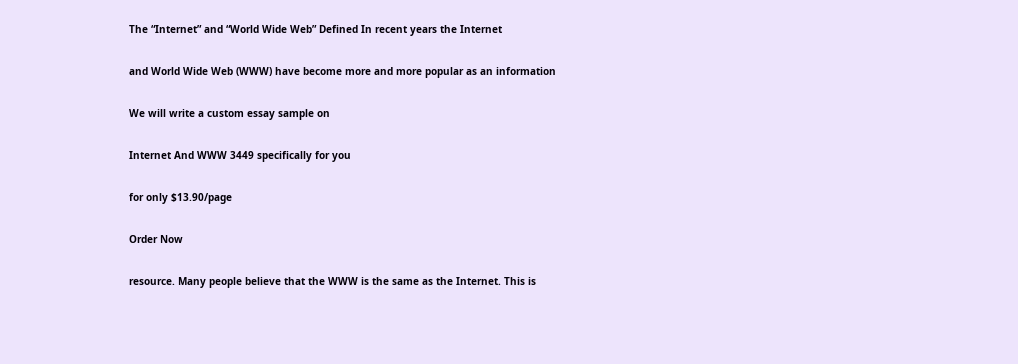The “Internet” and “World Wide Web” Defined In recent years the Internet

and World Wide Web (WWW) have become more and more popular as an information

We will write a custom essay sample on

Internet And WWW 3449 specifically for you

for only $13.90/page

Order Now

resource. Many people believe that the WWW is the same as the Internet. This is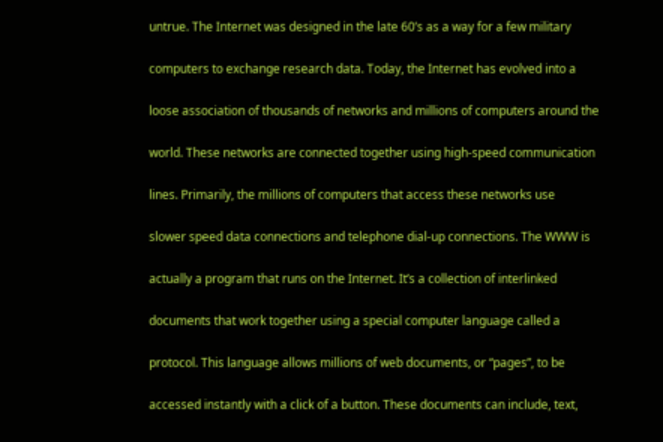untrue. The Internet was designed in the late 60’s as a way for a few military

computers to exchange research data. Today, the Internet has evolved into a

loose association of thousands of networks and millions of computers around the

world. These networks are connected together using high-speed communication

lines. Primarily, the millions of computers that access these networks use

slower speed data connections and telephone dial-up connections. The WWW is

actually a program that runs on the Internet. It’s a collection of interlinked

documents that work together using a special computer language called a

protocol. This language allows millions of web documents, or “pages”, to be

accessed instantly with a click of a button. These documents can include, text,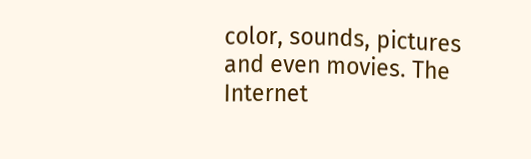color, sounds, pictures and even movies. The Internet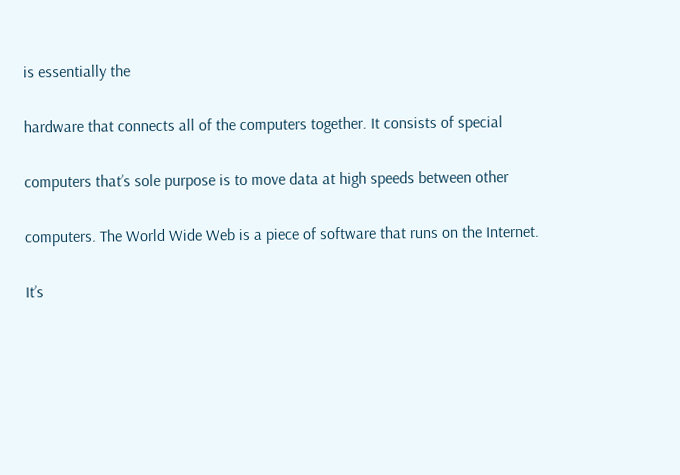is essentially the

hardware that connects all of the computers together. It consists of special

computers that’s sole purpose is to move data at high speeds between other

computers. The World Wide Web is a piece of software that runs on the Internet.

It’s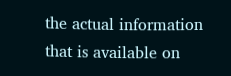the actual information that is available on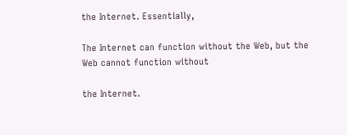the Internet. Essentially,

The Internet can function without the Web, but the Web cannot function without

the Internet.